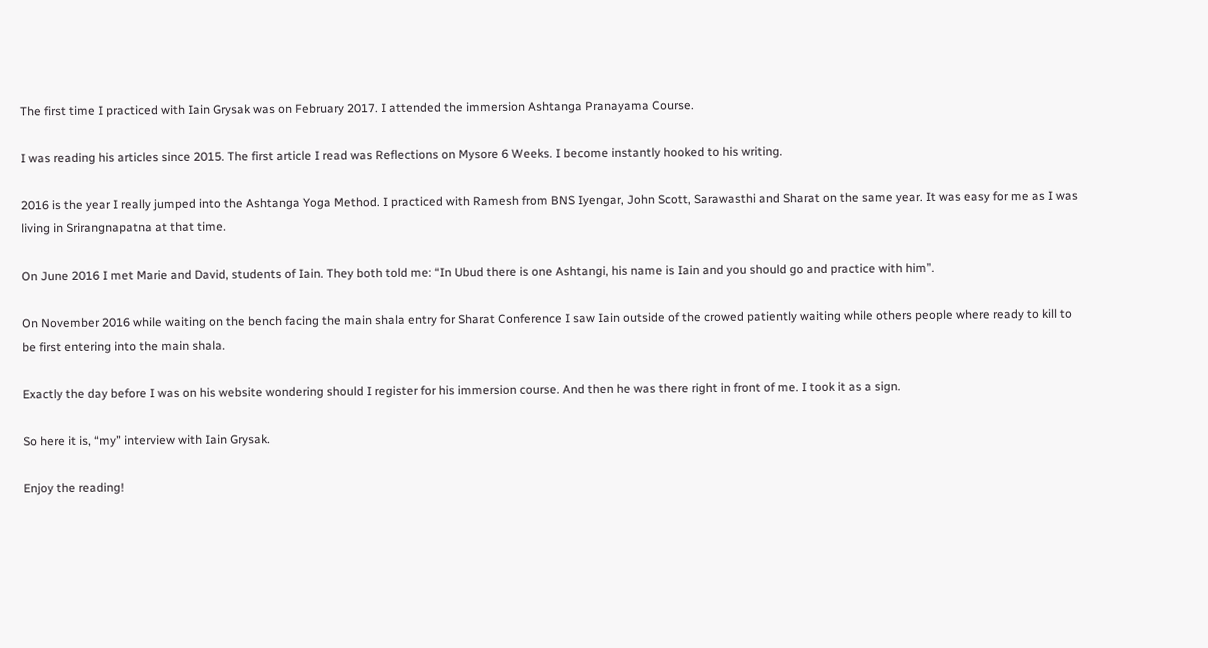The first time I practiced with Iain Grysak was on February 2017. I attended the immersion Ashtanga Pranayama Course.

I was reading his articles since 2015. The first article I read was Reflections on Mysore 6 Weeks. I become instantly hooked to his writing.

2016 is the year I really jumped into the Ashtanga Yoga Method. I practiced with Ramesh from BNS Iyengar, John Scott, Sarawasthi and Sharat on the same year. It was easy for me as I was living in Srirangnapatna at that time.

On June 2016 I met Marie and David, students of Iain. They both told me: “In Ubud there is one Ashtangi, his name is Iain and you should go and practice with him”.

On November 2016 while waiting on the bench facing the main shala entry for Sharat Conference I saw Iain outside of the crowed patiently waiting while others people where ready to kill to be first entering into the main shala.

Exactly the day before I was on his website wondering should I register for his immersion course. And then he was there right in front of me. I took it as a sign.

So here it is, “my” interview with Iain Grysak.

Enjoy the reading!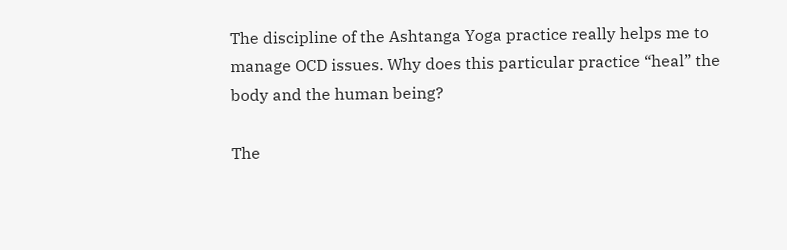The discipline of the Ashtanga Yoga practice really helps me to manage OCD issues. Why does this particular practice “heal” the body and the human being?

The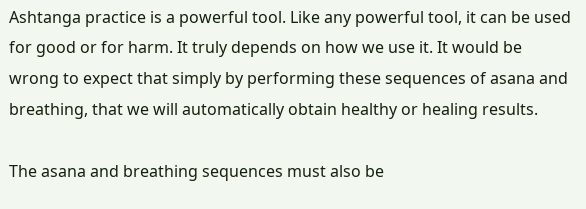Ashtanga practice is a powerful tool. Like any powerful tool, it can be used for good or for harm. It truly depends on how we use it. It would be wrong to expect that simply by performing these sequences of asana and breathing, that we will automatically obtain healthy or healing results.

The asana and breathing sequences must also be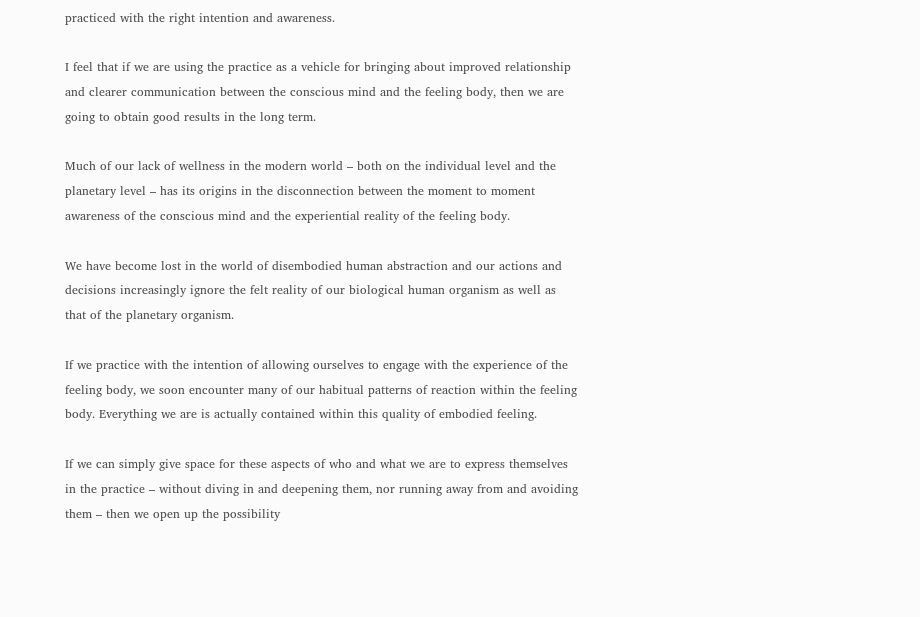practiced with the right intention and awareness.

I feel that if we are using the practice as a vehicle for bringing about improved relationship and clearer communication between the conscious mind and the feeling body, then we are going to obtain good results in the long term.

Much of our lack of wellness in the modern world – both on the individual level and the planetary level – has its origins in the disconnection between the moment to moment awareness of the conscious mind and the experiential reality of the feeling body.

We have become lost in the world of disembodied human abstraction and our actions and decisions increasingly ignore the felt reality of our biological human organism as well as that of the planetary organism.

If we practice with the intention of allowing ourselves to engage with the experience of the feeling body, we soon encounter many of our habitual patterns of reaction within the feeling body. Everything we are is actually contained within this quality of embodied feeling.

If we can simply give space for these aspects of who and what we are to express themselves in the practice – without diving in and deepening them, nor running away from and avoiding them – then we open up the possibility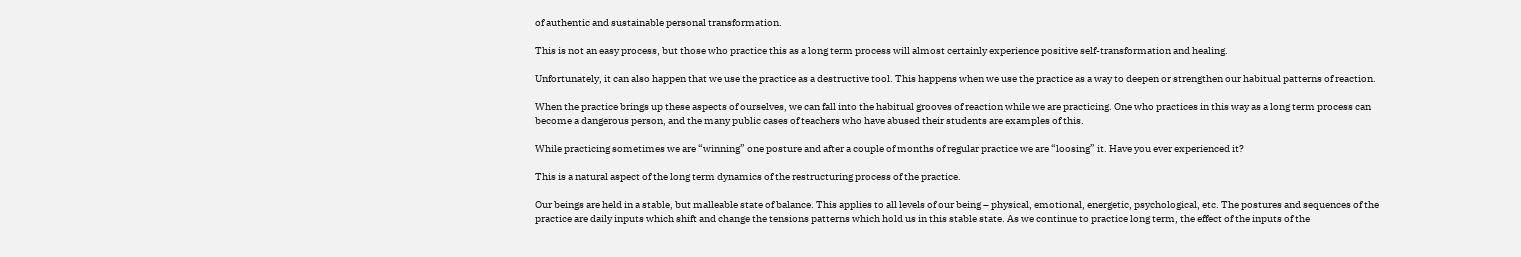of authentic and sustainable personal transformation.

This is not an easy process, but those who practice this as a long term process will almost certainly experience positive self-transformation and healing.

Unfortunately, it can also happen that we use the practice as a destructive tool. This happens when we use the practice as a way to deepen or strengthen our habitual patterns of reaction.

When the practice brings up these aspects of ourselves, we can fall into the habitual grooves of reaction while we are practicing. One who practices in this way as a long term process can become a dangerous person, and the many public cases of teachers who have abused their students are examples of this.

While practicing sometimes we are “winning” one posture and after a couple of months of regular practice we are “loosing” it. Have you ever experienced it?

This is a natural aspect of the long term dynamics of the restructuring process of the practice.

Our beings are held in a stable, but malleable state of balance. This applies to all levels of our being – physical, emotional, energetic, psychological, etc. The postures and sequences of the practice are daily inputs which shift and change the tensions patterns which hold us in this stable state. As we continue to practice long term, the effect of the inputs of the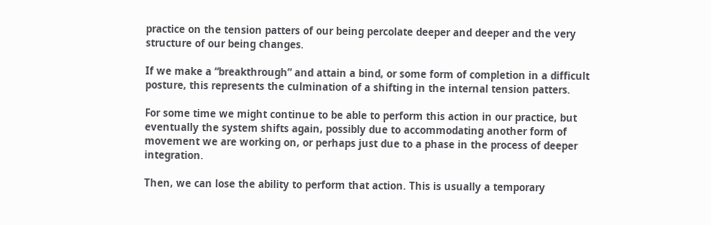practice on the tension patters of our being percolate deeper and deeper and the very structure of our being changes.

If we make a “breakthrough” and attain a bind, or some form of completion in a difficult posture, this represents the culmination of a shifting in the internal tension patters.

For some time we might continue to be able to perform this action in our practice, but eventually the system shifts again, possibly due to accommodating another form of movement we are working on, or perhaps just due to a phase in the process of deeper integration.

Then, we can lose the ability to perform that action. This is usually a temporary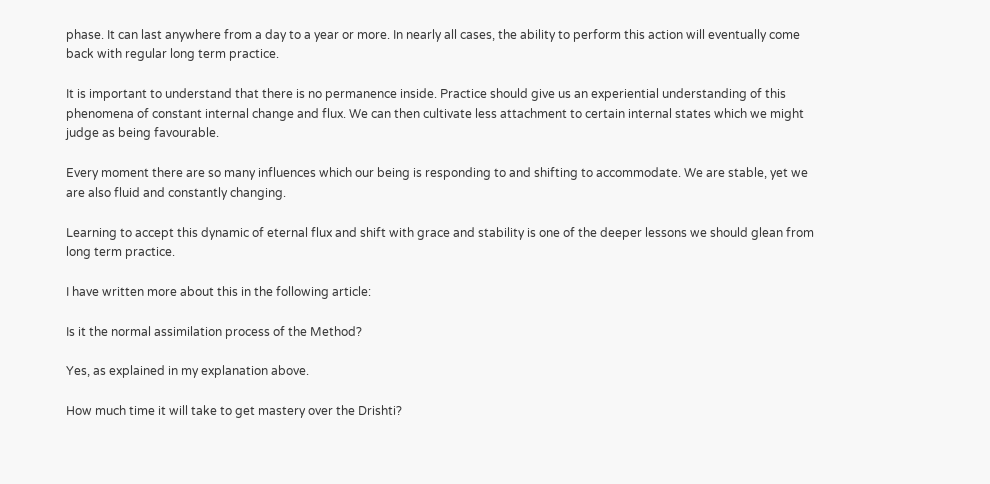phase. It can last anywhere from a day to a year or more. In nearly all cases, the ability to perform this action will eventually come back with regular long term practice.

It is important to understand that there is no permanence inside. Practice should give us an experiential understanding of this phenomena of constant internal change and flux. We can then cultivate less attachment to certain internal states which we might judge as being favourable.

Every moment there are so many influences which our being is responding to and shifting to accommodate. We are stable, yet we are also fluid and constantly changing.

Learning to accept this dynamic of eternal flux and shift with grace and stability is one of the deeper lessons we should glean from long term practice.

I have written more about this in the following article:

Is it the normal assimilation process of the Method?

Yes, as explained in my explanation above.

How much time it will take to get mastery over the Drishti?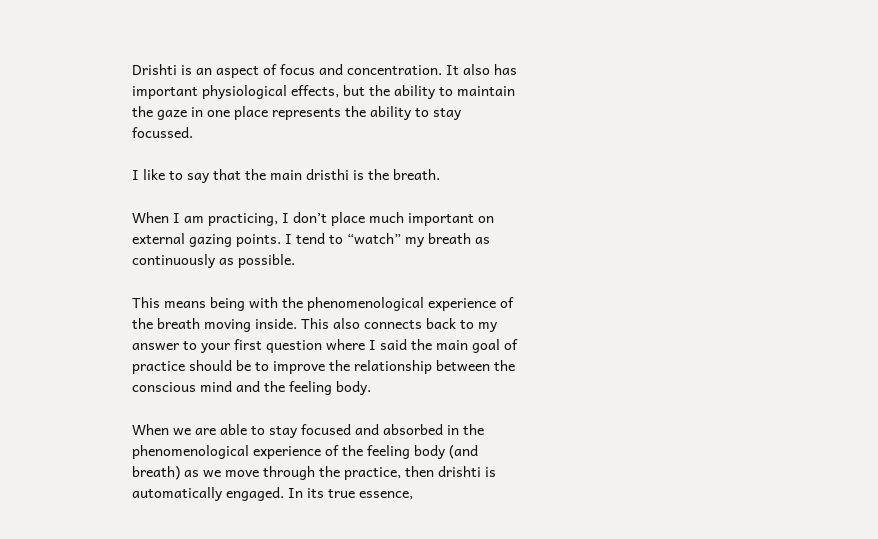Drishti is an aspect of focus and concentration. It also has important physiological effects, but the ability to maintain the gaze in one place represents the ability to stay focussed.

I like to say that the main dristhi is the breath.

When I am practicing, I don’t place much important on external gazing points. I tend to “watch” my breath as continuously as possible.

This means being with the phenomenological experience of the breath moving inside. This also connects back to my answer to your first question where I said the main goal of practice should be to improve the relationship between the conscious mind and the feeling body.

When we are able to stay focused and absorbed in the phenomenological experience of the feeling body (and breath) as we move through the practice, then drishti is automatically engaged. In its true essence,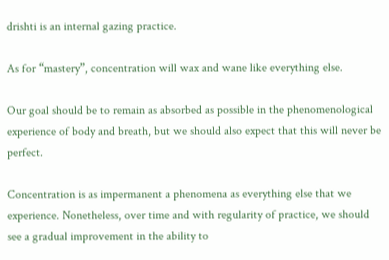drishti is an internal gazing practice.

As for “mastery”, concentration will wax and wane like everything else.

Our goal should be to remain as absorbed as possible in the phenomenological experience of body and breath, but we should also expect that this will never be perfect.

Concentration is as impermanent a phenomena as everything else that we experience. Nonetheless, over time and with regularity of practice, we should see a gradual improvement in the ability to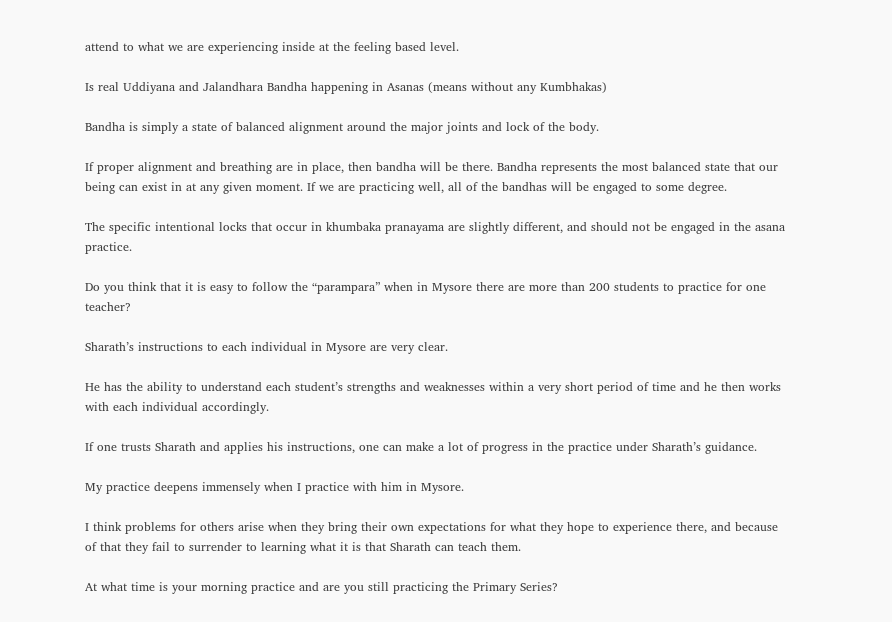attend to what we are experiencing inside at the feeling based level.

Is real Uddiyana and Jalandhara Bandha happening in Asanas (means without any Kumbhakas)

Bandha is simply a state of balanced alignment around the major joints and lock of the body.

If proper alignment and breathing are in place, then bandha will be there. Bandha represents the most balanced state that our being can exist in at any given moment. If we are practicing well, all of the bandhas will be engaged to some degree.

The specific intentional locks that occur in khumbaka pranayama are slightly different, and should not be engaged in the asana practice.

Do you think that it is easy to follow the “parampara” when in Mysore there are more than 200 students to practice for one teacher?

Sharath’s instructions to each individual in Mysore are very clear.

He has the ability to understand each student’s strengths and weaknesses within a very short period of time and he then works with each individual accordingly.

If one trusts Sharath and applies his instructions, one can make a lot of progress in the practice under Sharath’s guidance.

My practice deepens immensely when I practice with him in Mysore.

I think problems for others arise when they bring their own expectations for what they hope to experience there, and because of that they fail to surrender to learning what it is that Sharath can teach them.

At what time is your morning practice and are you still practicing the Primary Series?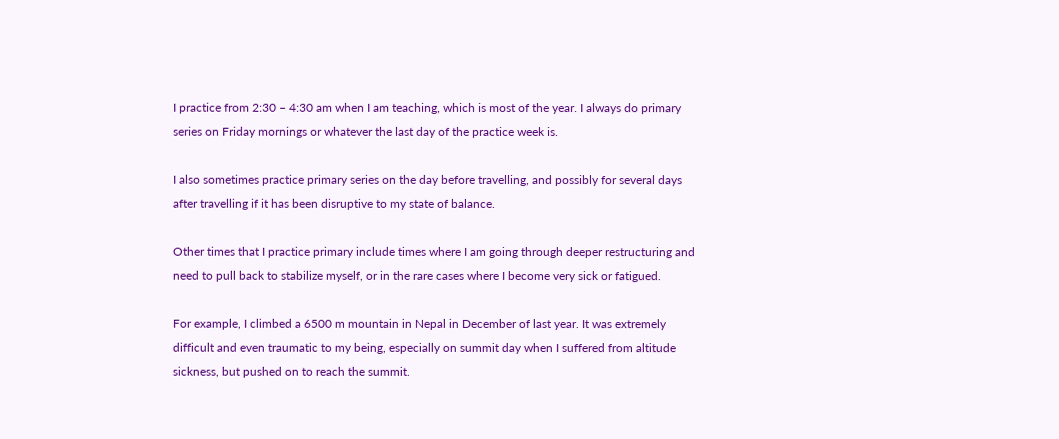I practice from 2:30 – 4:30 am when I am teaching, which is most of the year. I always do primary series on Friday mornings or whatever the last day of the practice week is.

I also sometimes practice primary series on the day before travelling, and possibly for several days after travelling if it has been disruptive to my state of balance.

Other times that I practice primary include times where I am going through deeper restructuring and need to pull back to stabilize myself, or in the rare cases where I become very sick or fatigued.

For example, I climbed a 6500 m mountain in Nepal in December of last year. It was extremely difficult and even traumatic to my being, especially on summit day when I suffered from altitude sickness, but pushed on to reach the summit.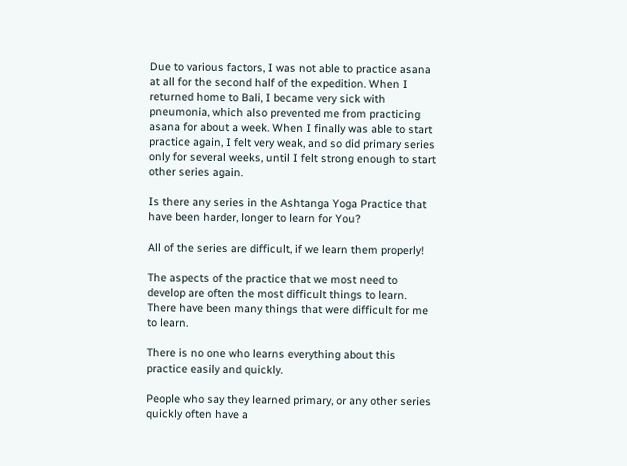Due to various factors, I was not able to practice asana at all for the second half of the expedition. When I returned home to Bali, I became very sick with pneumonia, which also prevented me from practicing asana for about a week. When I finally was able to start practice again, I felt very weak, and so did primary series only for several weeks, until I felt strong enough to start other series again.

Is there any series in the Ashtanga Yoga Practice that have been harder, longer to learn for You?

All of the series are difficult, if we learn them properly!

The aspects of the practice that we most need to develop are often the most difficult things to learn. There have been many things that were difficult for me to learn.

There is no one who learns everything about this practice easily and quickly.

People who say they learned primary, or any other series quickly often have a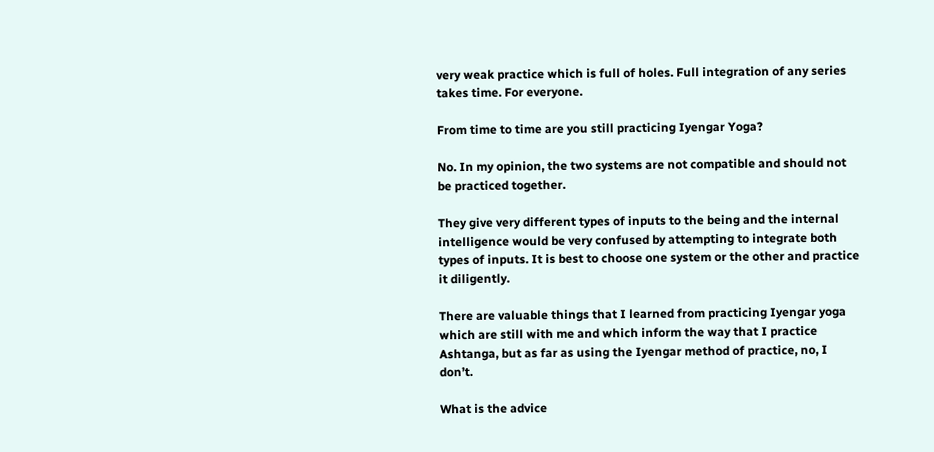very weak practice which is full of holes. Full integration of any series takes time. For everyone.

From time to time are you still practicing Iyengar Yoga?

No. In my opinion, the two systems are not compatible and should not be practiced together.

They give very different types of inputs to the being and the internal intelligence would be very confused by attempting to integrate both types of inputs. It is best to choose one system or the other and practice it diligently.

There are valuable things that I learned from practicing Iyengar yoga which are still with me and which inform the way that I practice Ashtanga, but as far as using the Iyengar method of practice, no, I don’t.

What is the advice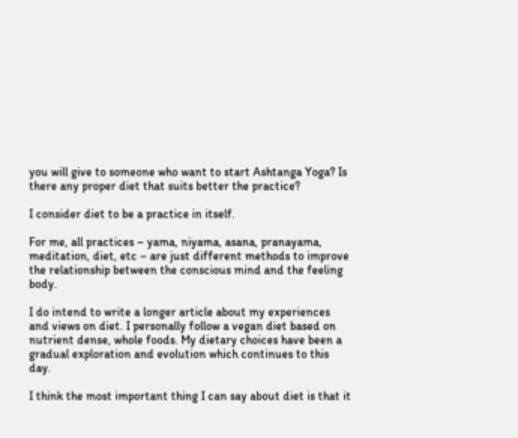you will give to someone who want to start Ashtanga Yoga? Is there any proper diet that suits better the practice?

I consider diet to be a practice in itself.

For me, all practices – yama, niyama, asana, pranayama, meditation, diet, etc – are just different methods to improve the relationship between the conscious mind and the feeling body.

I do intend to write a longer article about my experiences and views on diet. I personally follow a vegan diet based on nutrient dense, whole foods. My dietary choices have been a gradual exploration and evolution which continues to this day.

I think the most important thing I can say about diet is that it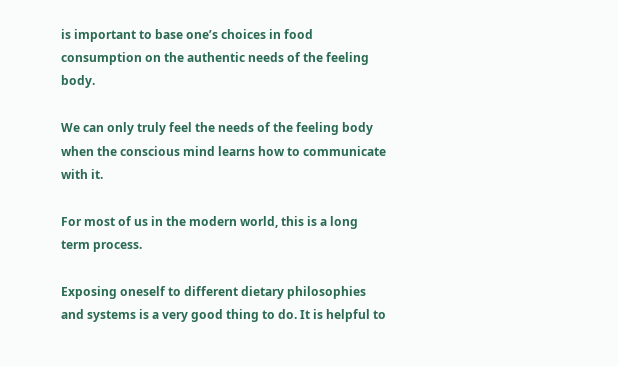is important to base one’s choices in food consumption on the authentic needs of the feeling body.

We can only truly feel the needs of the feeling body when the conscious mind learns how to communicate with it.

For most of us in the modern world, this is a long term process.

Exposing oneself to different dietary philosophies and systems is a very good thing to do. It is helpful to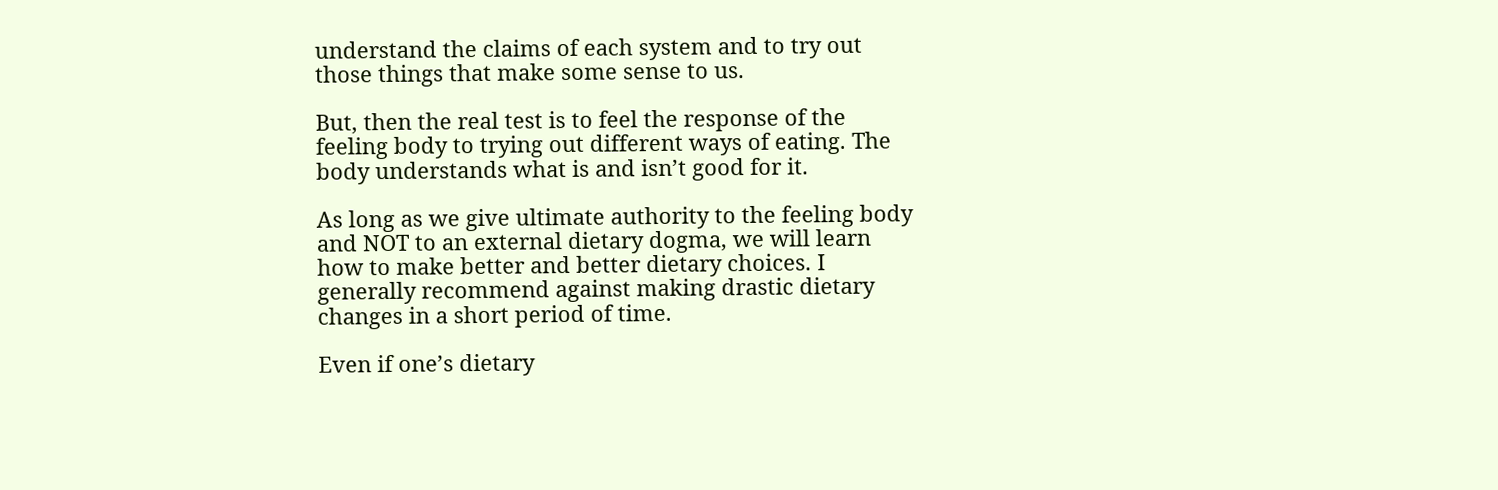understand the claims of each system and to try out those things that make some sense to us.

But, then the real test is to feel the response of the feeling body to trying out different ways of eating. The body understands what is and isn’t good for it.

As long as we give ultimate authority to the feeling body and NOT to an external dietary dogma, we will learn how to make better and better dietary choices. I generally recommend against making drastic dietary changes in a short period of time.

Even if one’s dietary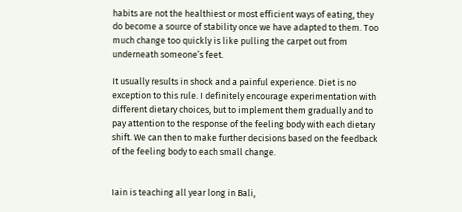habits are not the healthiest or most efficient ways of eating, they do become a source of stability once we have adapted to them. Too much change too quickly is like pulling the carpet out from underneath someone’s feet.

It usually results in shock and a painful experience. Diet is no exception to this rule. I definitely encourage experimentation with different dietary choices, but to implement them gradually and to pay attention to the response of the feeling body with each dietary shift. We can then to make further decisions based on the feedback of the feeling body to each small change.


Iain is teaching all year long in Bali,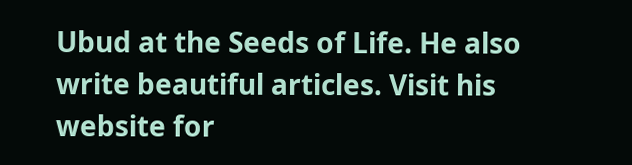Ubud at the Seeds of Life. He also write beautiful articles. Visit his website for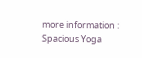more information :  Spacious Yoga